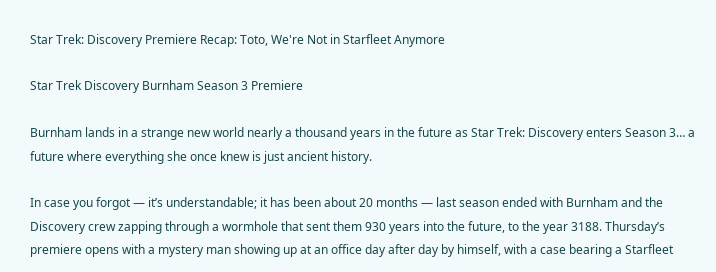Star Trek: Discovery Premiere Recap: Toto, We're Not in Starfleet Anymore

Star Trek Discovery Burnham Season 3 Premiere

Burnham lands in a strange new world nearly a thousand years in the future as Star Trek: Discovery enters Season 3… a future where everything she once knew is just ancient history.

In case you forgot — it’s understandable; it has been about 20 months — last season ended with Burnham and the Discovery crew zapping through a wormhole that sent them 930 years into the future, to the year 3188. Thursday’s premiere opens with a mystery man showing up at an office day after day by himself, with a case bearing a Starfleet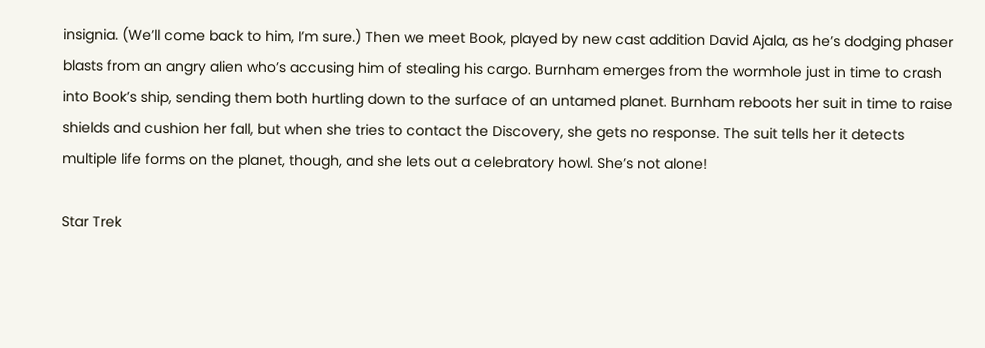insignia. (We’ll come back to him, I’m sure.) Then we meet Book, played by new cast addition David Ajala, as he’s dodging phaser blasts from an angry alien who’s accusing him of stealing his cargo. Burnham emerges from the wormhole just in time to crash into Book’s ship, sending them both hurtling down to the surface of an untamed planet. Burnham reboots her suit in time to raise shields and cushion her fall, but when she tries to contact the Discovery, she gets no response. The suit tells her it detects multiple life forms on the planet, though, and she lets out a celebratory howl. She’s not alone!

Star Trek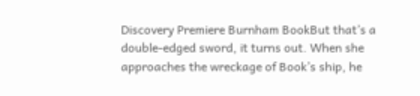Discovery Premiere Burnham BookBut that’s a double-edged sword, it turns out. When she approaches the wreckage of Book’s ship, he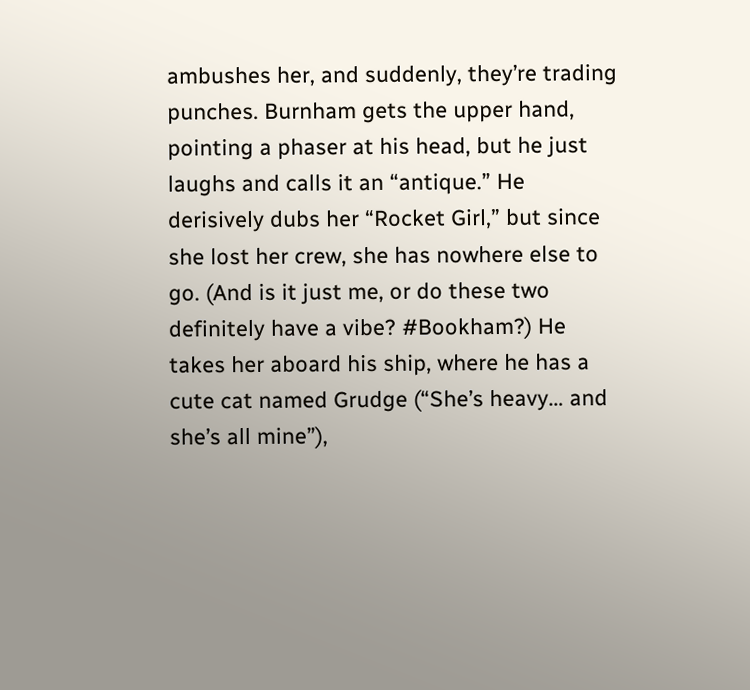ambushes her, and suddenly, they’re trading punches. Burnham gets the upper hand, pointing a phaser at his head, but he just laughs and calls it an “antique.” He derisively dubs her “Rocket Girl,” but since she lost her crew, she has nowhere else to go. (And is it just me, or do these two definitely have a vibe? #Bookham?) He takes her aboard his ship, where he has a cute cat named Grudge (“She’s heavy… and she’s all mine”),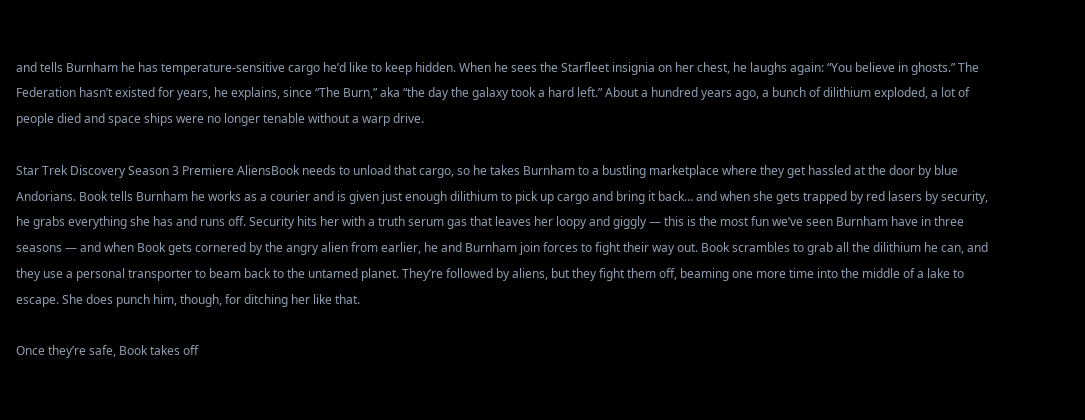and tells Burnham he has temperature-sensitive cargo he’d like to keep hidden. When he sees the Starfleet insignia on her chest, he laughs again: “You believe in ghosts.” The Federation hasn’t existed for years, he explains, since “The Burn,” aka “the day the galaxy took a hard left.” About a hundred years ago, a bunch of dilithium exploded, a lot of people died and space ships were no longer tenable without a warp drive.

Star Trek Discovery Season 3 Premiere AliensBook needs to unload that cargo, so he takes Burnham to a bustling marketplace where they get hassled at the door by blue Andorians. Book tells Burnham he works as a courier and is given just enough dilithium to pick up cargo and bring it back… and when she gets trapped by red lasers by security, he grabs everything she has and runs off. Security hits her with a truth serum gas that leaves her loopy and giggly — this is the most fun we’ve seen Burnham have in three seasons — and when Book gets cornered by the angry alien from earlier, he and Burnham join forces to fight their way out. Book scrambles to grab all the dilithium he can, and they use a personal transporter to beam back to the untamed planet. They’re followed by aliens, but they fight them off, beaming one more time into the middle of a lake to escape. She does punch him, though, for ditching her like that.

Once they’re safe, Book takes off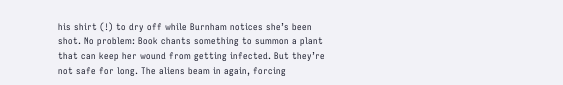his shirt (!) to dry off while Burnham notices she’s been shot. No problem: Book chants something to summon a plant that can keep her wound from getting infected. But they’re not safe for long. The aliens beam in again, forcing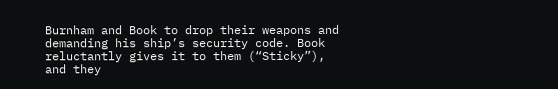Burnham and Book to drop their weapons and demanding his ship’s security code. Book reluctantly gives it to them (“Sticky”), and they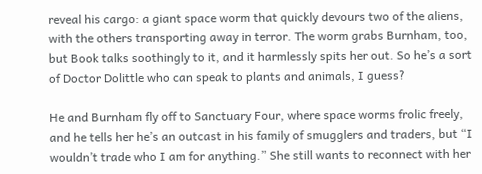reveal his cargo: a giant space worm that quickly devours two of the aliens, with the others transporting away in terror. The worm grabs Burnham, too, but Book talks soothingly to it, and it harmlessly spits her out. So he’s a sort of Doctor Dolittle who can speak to plants and animals, I guess?

He and Burnham fly off to Sanctuary Four, where space worms frolic freely, and he tells her he’s an outcast in his family of smugglers and traders, but “I wouldn’t trade who I am for anything.” She still wants to reconnect with her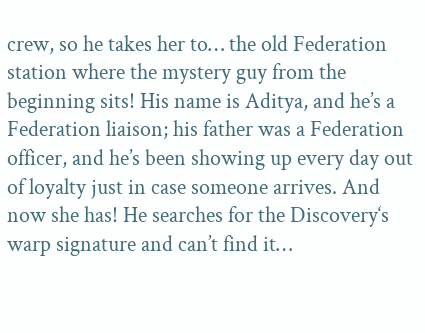crew, so he takes her to… the old Federation station where the mystery guy from the beginning sits! His name is Aditya, and he’s a Federation liaison; his father was a Federation officer, and he’s been showing up every day out of loyalty just in case someone arrives. And now she has! He searches for the Discovery‘s warp signature and can’t find it…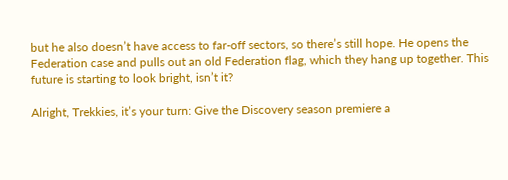but he also doesn’t have access to far-off sectors, so there’s still hope. He opens the Federation case and pulls out an old Federation flag, which they hang up together. This future is starting to look bright, isn’t it?

Alright, Trekkies, it’s your turn: Give the Discovery season premiere a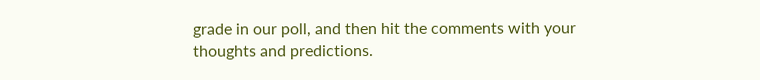grade in our poll, and then hit the comments with your thoughts and predictions.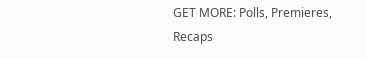GET MORE: Polls, Premieres, Recaps